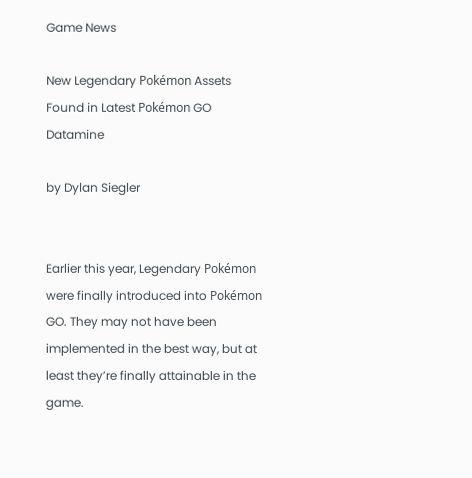Game News

New Legendary Pokémon Assets Found in Latest Pokémon GO Datamine

by Dylan Siegler


Earlier this year, Legendary Pokémon were finally introduced into Pokémon GO. They may not have been implemented in the best way, but at least they’re finally attainable in the game.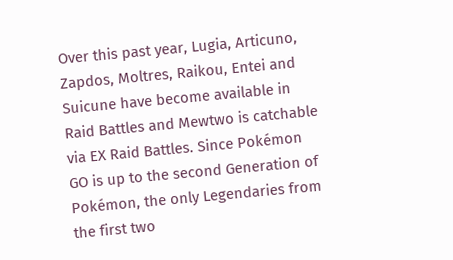Over this past year, Lugia, Articuno, Zapdos, Moltres, Raikou, Entei and Suicune have become available in Raid Battles and Mewtwo is catchable via EX Raid Battles. Since Pokémon GO is up to the second Generation of Pokémon, the only Legendaries from the first two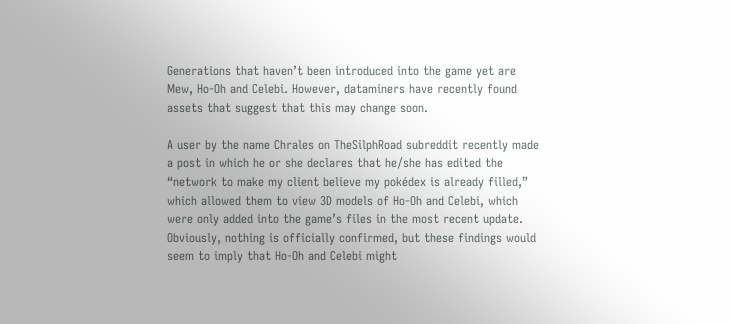Generations that haven’t been introduced into the game yet are Mew, Ho-Oh and Celebi. However, dataminers have recently found assets that suggest that this may change soon.

A user by the name Chrales on TheSilphRoad subreddit recently made a post in which he or she declares that he/she has edited the “network to make my client believe my pokédex is already filled,” which allowed them to view 3D models of Ho-Oh and Celebi, which were only added into the game’s files in the most recent update. Obviously, nothing is officially confirmed, but these findings would seem to imply that Ho-Oh and Celebi might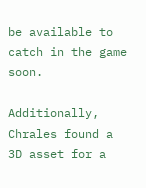be available to catch in the game soon.

Additionally, Chrales found a 3D asset for a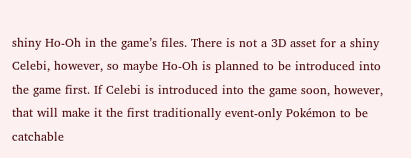shiny Ho-Oh in the game’s files. There is not a 3D asset for a shiny Celebi, however, so maybe Ho-Oh is planned to be introduced into the game first. If Celebi is introduced into the game soon, however, that will make it the first traditionally event-only Pokémon to be catchable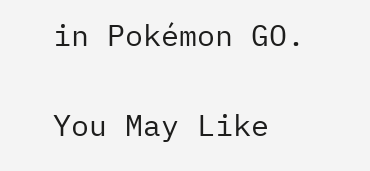in Pokémon GO.

You May Like